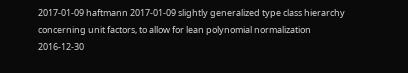2017-01-09 haftmann 2017-01-09 slightly generalized type class hierarchy concerning unit factors, to allow for lean polynomial normalization
2016-12-30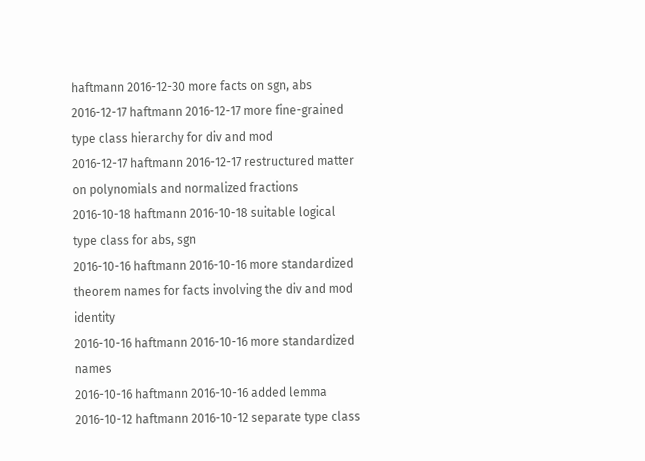haftmann 2016-12-30 more facts on sgn, abs
2016-12-17 haftmann 2016-12-17 more fine-grained type class hierarchy for div and mod
2016-12-17 haftmann 2016-12-17 restructured matter on polynomials and normalized fractions
2016-10-18 haftmann 2016-10-18 suitable logical type class for abs, sgn
2016-10-16 haftmann 2016-10-16 more standardized theorem names for facts involving the div and mod identity
2016-10-16 haftmann 2016-10-16 more standardized names
2016-10-16 haftmann 2016-10-16 added lemma
2016-10-12 haftmann 2016-10-12 separate type class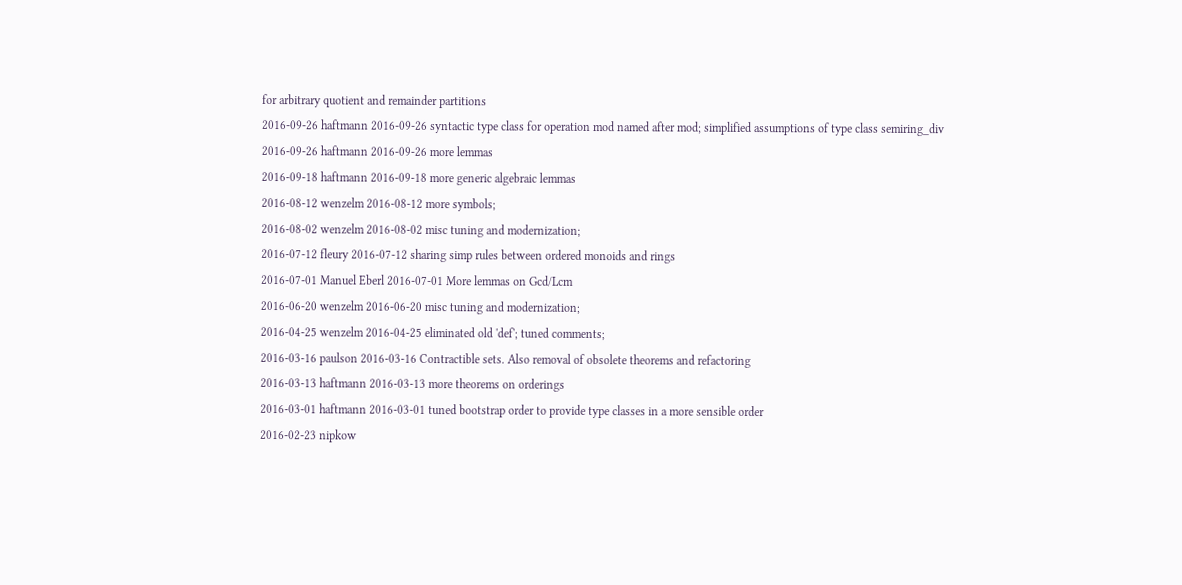for arbitrary quotient and remainder partitions
2016-09-26 haftmann 2016-09-26 syntactic type class for operation mod named after mod; simplified assumptions of type class semiring_div
2016-09-26 haftmann 2016-09-26 more lemmas
2016-09-18 haftmann 2016-09-18 more generic algebraic lemmas
2016-08-12 wenzelm 2016-08-12 more symbols;
2016-08-02 wenzelm 2016-08-02 misc tuning and modernization;
2016-07-12 fleury 2016-07-12 sharing simp rules between ordered monoids and rings
2016-07-01 Manuel Eberl 2016-07-01 More lemmas on Gcd/Lcm
2016-06-20 wenzelm 2016-06-20 misc tuning and modernization;
2016-04-25 wenzelm 2016-04-25 eliminated old 'def'; tuned comments;
2016-03-16 paulson 2016-03-16 Contractible sets. Also removal of obsolete theorems and refactoring
2016-03-13 haftmann 2016-03-13 more theorems on orderings
2016-03-01 haftmann 2016-03-01 tuned bootstrap order to provide type classes in a more sensible order
2016-02-23 nipkow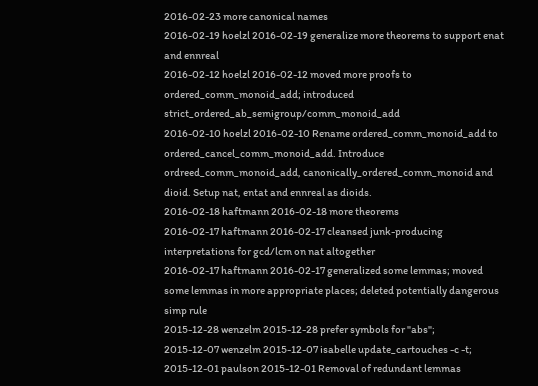2016-02-23 more canonical names
2016-02-19 hoelzl 2016-02-19 generalize more theorems to support enat and ennreal
2016-02-12 hoelzl 2016-02-12 moved more proofs to ordered_comm_monoid_add; introduced strict_ordered_ab_semigroup/comm_monoid_add
2016-02-10 hoelzl 2016-02-10 Rename ordered_comm_monoid_add to ordered_cancel_comm_monoid_add. Introduce ordreed_comm_monoid_add, canonically_ordered_comm_monoid and dioid. Setup nat, entat and ennreal as dioids.
2016-02-18 haftmann 2016-02-18 more theorems
2016-02-17 haftmann 2016-02-17 cleansed junk-producing interpretations for gcd/lcm on nat altogether
2016-02-17 haftmann 2016-02-17 generalized some lemmas; moved some lemmas in more appropriate places; deleted potentially dangerous simp rule
2015-12-28 wenzelm 2015-12-28 prefer symbols for "abs";
2015-12-07 wenzelm 2015-12-07 isabelle update_cartouches -c -t;
2015-12-01 paulson 2015-12-01 Removal of redundant lemmas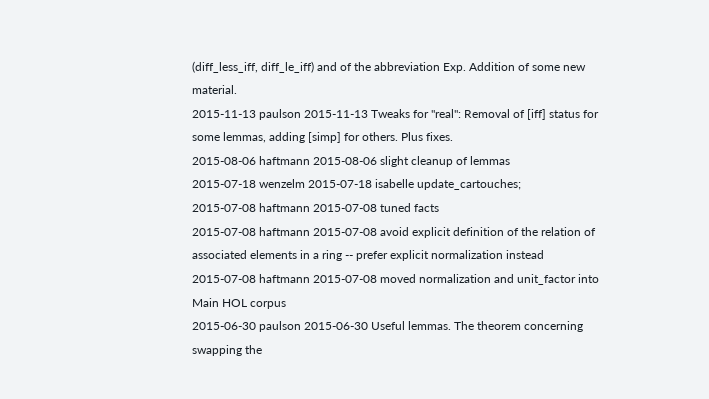(diff_less_iff, diff_le_iff) and of the abbreviation Exp. Addition of some new material.
2015-11-13 paulson 2015-11-13 Tweaks for "real": Removal of [iff] status for some lemmas, adding [simp] for others. Plus fixes.
2015-08-06 haftmann 2015-08-06 slight cleanup of lemmas
2015-07-18 wenzelm 2015-07-18 isabelle update_cartouches;
2015-07-08 haftmann 2015-07-08 tuned facts
2015-07-08 haftmann 2015-07-08 avoid explicit definition of the relation of associated elements in a ring -- prefer explicit normalization instead
2015-07-08 haftmann 2015-07-08 moved normalization and unit_factor into Main HOL corpus
2015-06-30 paulson 2015-06-30 Useful lemmas. The theorem concerning swapping the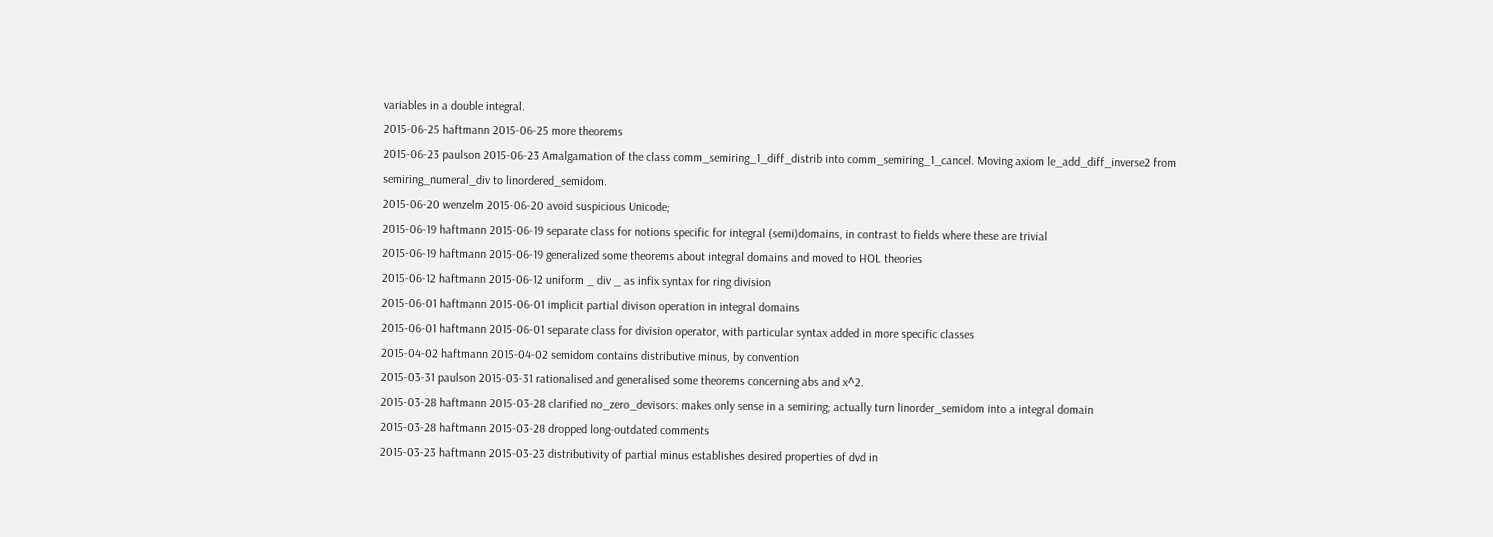variables in a double integral.
2015-06-25 haftmann 2015-06-25 more theorems
2015-06-23 paulson 2015-06-23 Amalgamation of the class comm_semiring_1_diff_distrib into comm_semiring_1_cancel. Moving axiom le_add_diff_inverse2 from semiring_numeral_div to linordered_semidom.
2015-06-20 wenzelm 2015-06-20 avoid suspicious Unicode;
2015-06-19 haftmann 2015-06-19 separate class for notions specific for integral (semi)domains, in contrast to fields where these are trivial
2015-06-19 haftmann 2015-06-19 generalized some theorems about integral domains and moved to HOL theories
2015-06-12 haftmann 2015-06-12 uniform _ div _ as infix syntax for ring division
2015-06-01 haftmann 2015-06-01 implicit partial divison operation in integral domains
2015-06-01 haftmann 2015-06-01 separate class for division operator, with particular syntax added in more specific classes
2015-04-02 haftmann 2015-04-02 semidom contains distributive minus, by convention
2015-03-31 paulson 2015-03-31 rationalised and generalised some theorems concerning abs and x^2.
2015-03-28 haftmann 2015-03-28 clarified no_zero_devisors: makes only sense in a semiring; actually turn linorder_semidom into a integral domain
2015-03-28 haftmann 2015-03-28 dropped long-outdated comments
2015-03-23 haftmann 2015-03-23 distributivity of partial minus establishes desired properties of dvd in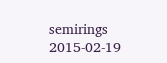semirings
2015-02-19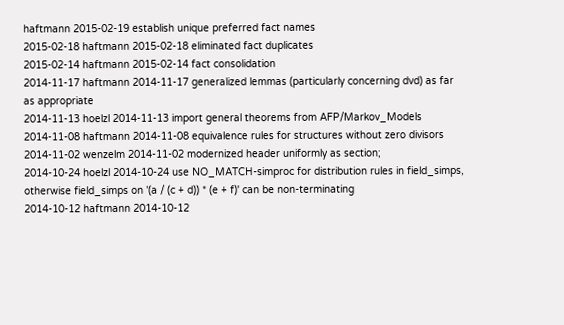haftmann 2015-02-19 establish unique preferred fact names
2015-02-18 haftmann 2015-02-18 eliminated fact duplicates
2015-02-14 haftmann 2015-02-14 fact consolidation
2014-11-17 haftmann 2014-11-17 generalized lemmas (particularly concerning dvd) as far as appropriate
2014-11-13 hoelzl 2014-11-13 import general theorems from AFP/Markov_Models
2014-11-08 haftmann 2014-11-08 equivalence rules for structures without zero divisors
2014-11-02 wenzelm 2014-11-02 modernized header uniformly as section;
2014-10-24 hoelzl 2014-10-24 use NO_MATCH-simproc for distribution rules in field_simps, otherwise field_simps on '(a / (c + d)) * (e + f)' can be non-terminating
2014-10-12 haftmann 2014-10-12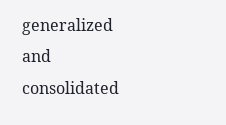generalized and consolidated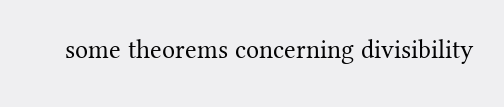some theorems concerning divisibility